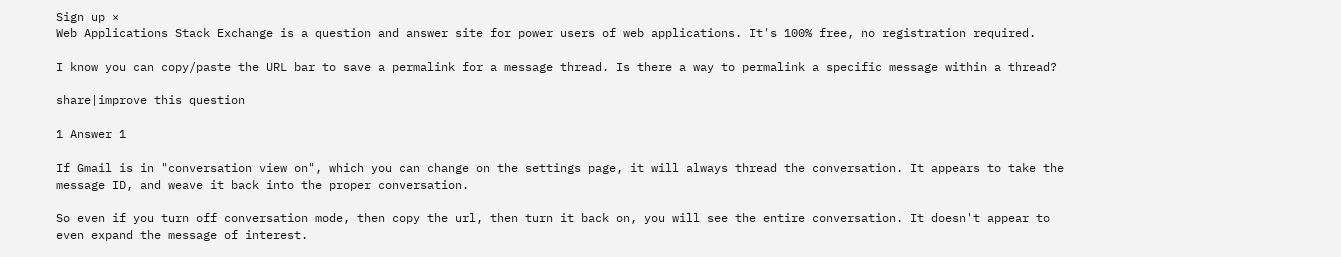Sign up ×
Web Applications Stack Exchange is a question and answer site for power users of web applications. It's 100% free, no registration required.

I know you can copy/paste the URL bar to save a permalink for a message thread. Is there a way to permalink a specific message within a thread?

share|improve this question

1 Answer 1

If Gmail is in "conversation view on", which you can change on the settings page, it will always thread the conversation. It appears to take the message ID, and weave it back into the proper conversation.

So even if you turn off conversation mode, then copy the url, then turn it back on, you will see the entire conversation. It doesn't appear to even expand the message of interest.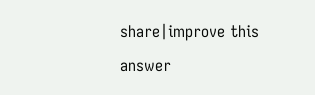share|improve this answer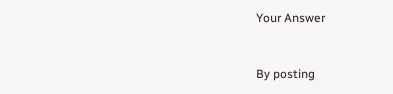Your Answer


By posting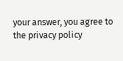your answer, you agree to the privacy policy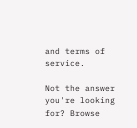and terms of service.

Not the answer you're looking for? Browse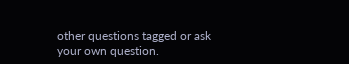other questions tagged or ask your own question.